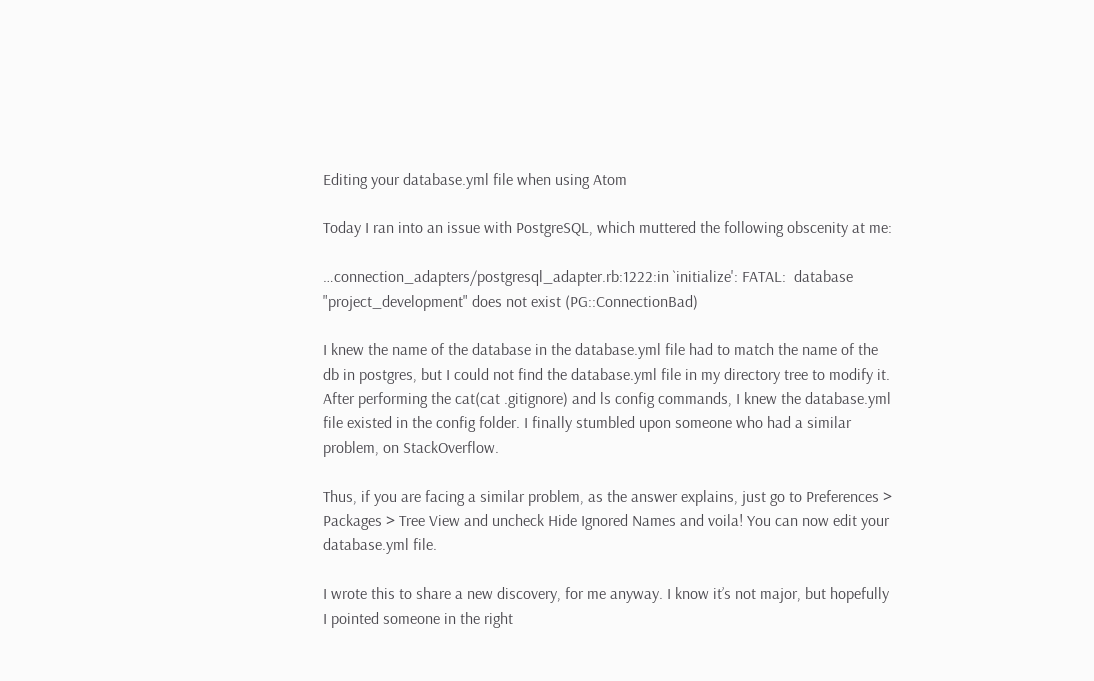Editing your database.yml file when using Atom

Today I ran into an issue with PostgreSQL, which muttered the following obscenity at me:

…connection_adapters/postgresql_adapter.rb:1222:in `initialize': FATAL:  database "project_development" does not exist (PG::ConnectionBad)

I knew the name of the database in the database.yml file had to match the name of the db in postgres, but I could not find the database.yml file in my directory tree to modify it. After performing the cat(cat .gitignore) and ls config commands, I knew the database.yml file existed in the config folder. I finally stumbled upon someone who had a similar problem, on StackOverflow.

Thus, if you are facing a similar problem, as the answer explains, just go to Preferences > Packages > Tree View and uncheck Hide Ignored Names and voila! You can now edit your database.yml file.

I wrote this to share a new discovery, for me anyway. I know it’s not major, but hopefully I pointed someone in the right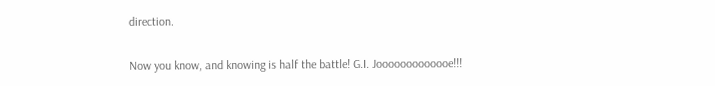direction.

Now you know, and knowing is half the battle! G.I. Jooooooooooooe!!!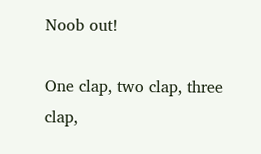Noob out!

One clap, two clap, three clap,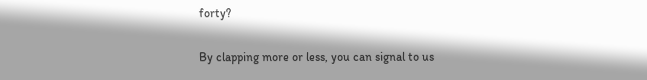forty?

By clapping more or less, you can signal to us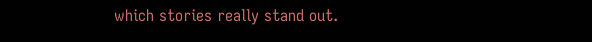which stories really stand out.